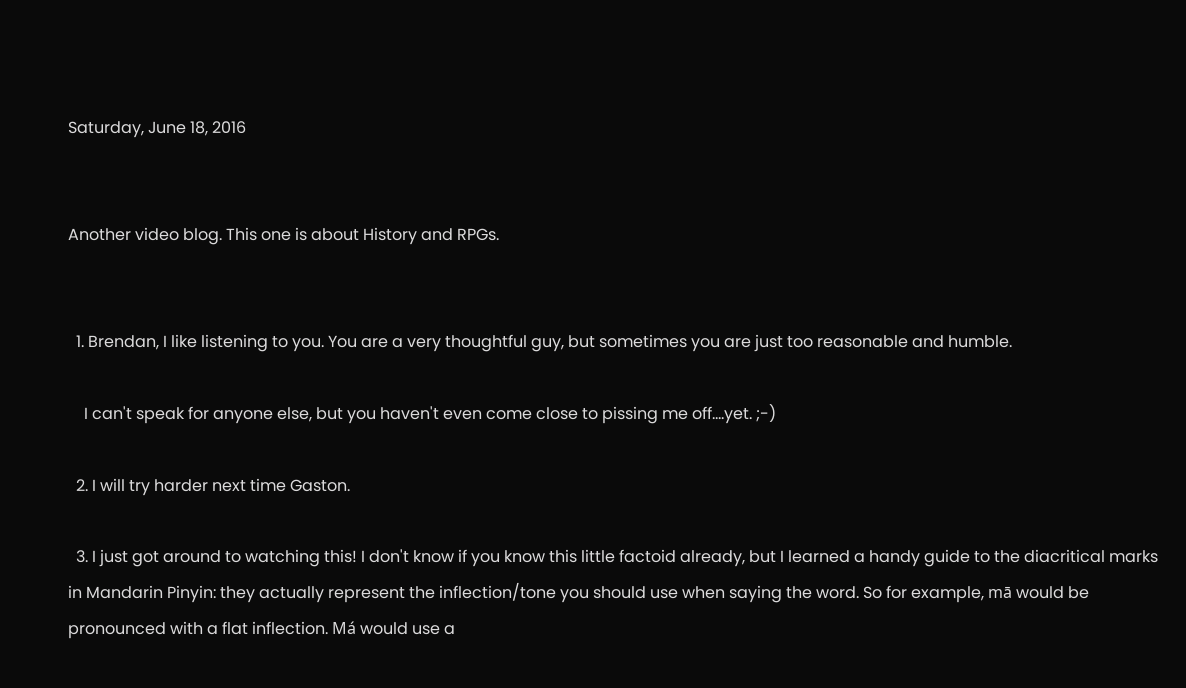Saturday, June 18, 2016


Another video blog. This one is about History and RPGs.


  1. Brendan, I like listening to you. You are a very thoughtful guy, but sometimes you are just too reasonable and humble.

    I can't speak for anyone else, but you haven't even come close to pissing me off....yet. ;-)

  2. I will try harder next time Gaston.

  3. I just got around to watching this! I don't know if you know this little factoid already, but I learned a handy guide to the diacritical marks in Mandarin Pinyin: they actually represent the inflection/tone you should use when saying the word. So for example, mā would be pronounced with a flat inflection. Má would use a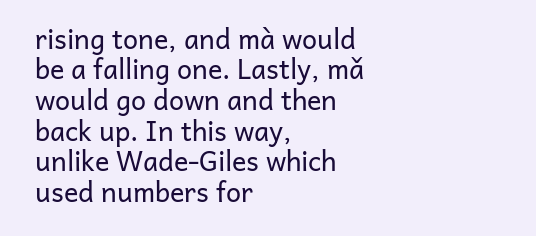rising tone, and mà would be a falling one. Lastly, mǎ would go down and then back up. In this way, unlike Wade-Giles which used numbers for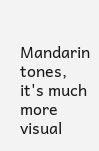Mandarin tones, it's much more visual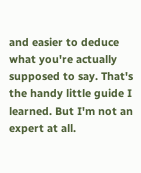and easier to deduce what you're actually supposed to say. That's the handy little guide I learned. But I'm not an expert at all.